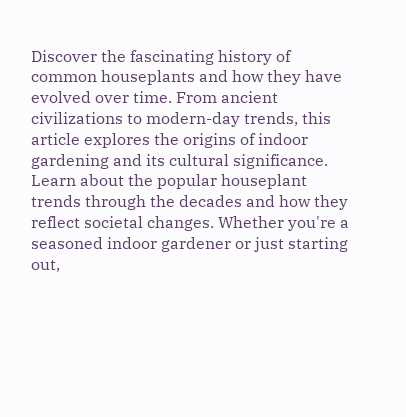Discover the fascinating history of common houseplants and how they have evolved over time. From ancient civilizations to modern-day trends, this article explores the origins of indoor gardening and its cultural significance. Learn about the popular houseplant trends through the decades and how they reflect societal changes. Whether you're a seasoned indoor gardener or just starting out,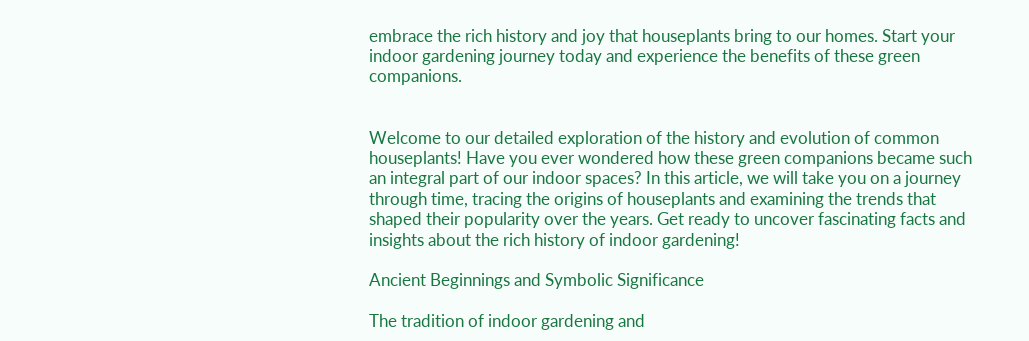embrace the rich history and joy that houseplants bring to our homes. Start your indoor gardening journey today and experience the benefits of these green companions.


Welcome to our detailed exploration of the history and evolution of common houseplants! Have you ever wondered how these green companions became such an integral part of our indoor spaces? In this article, we will take you on a journey through time, tracing the origins of houseplants and examining the trends that shaped their popularity over the years. Get ready to uncover fascinating facts and insights about the rich history of indoor gardening!

Ancient Beginnings and Symbolic Significance

The tradition of indoor gardening and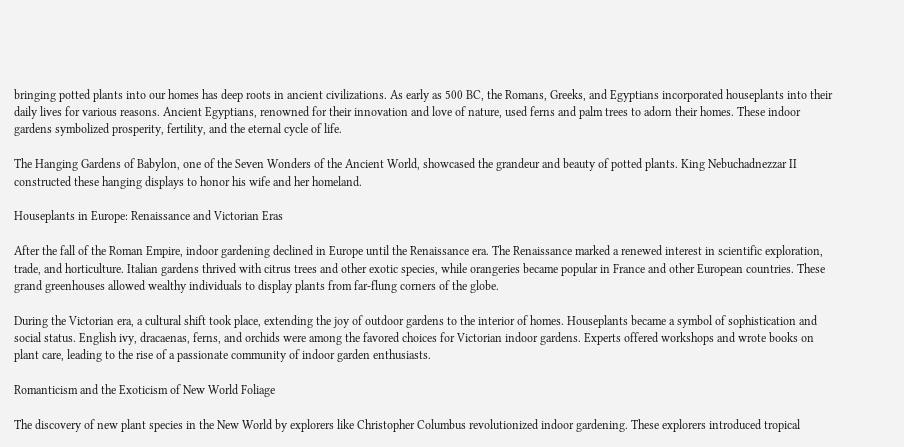bringing potted plants into our homes has deep roots in ancient civilizations. As early as 500 BC, the Romans, Greeks, and Egyptians incorporated houseplants into their daily lives for various reasons. Ancient Egyptians, renowned for their innovation and love of nature, used ferns and palm trees to adorn their homes. These indoor gardens symbolized prosperity, fertility, and the eternal cycle of life.

The Hanging Gardens of Babylon, one of the Seven Wonders of the Ancient World, showcased the grandeur and beauty of potted plants. King Nebuchadnezzar II constructed these hanging displays to honor his wife and her homeland.

Houseplants in Europe: Renaissance and Victorian Eras

After the fall of the Roman Empire, indoor gardening declined in Europe until the Renaissance era. The Renaissance marked a renewed interest in scientific exploration, trade, and horticulture. Italian gardens thrived with citrus trees and other exotic species, while orangeries became popular in France and other European countries. These grand greenhouses allowed wealthy individuals to display plants from far-flung corners of the globe.

During the Victorian era, a cultural shift took place, extending the joy of outdoor gardens to the interior of homes. Houseplants became a symbol of sophistication and social status. English ivy, dracaenas, ferns, and orchids were among the favored choices for Victorian indoor gardens. Experts offered workshops and wrote books on plant care, leading to the rise of a passionate community of indoor garden enthusiasts.

Romanticism and the Exoticism of New World Foliage

The discovery of new plant species in the New World by explorers like Christopher Columbus revolutionized indoor gardening. These explorers introduced tropical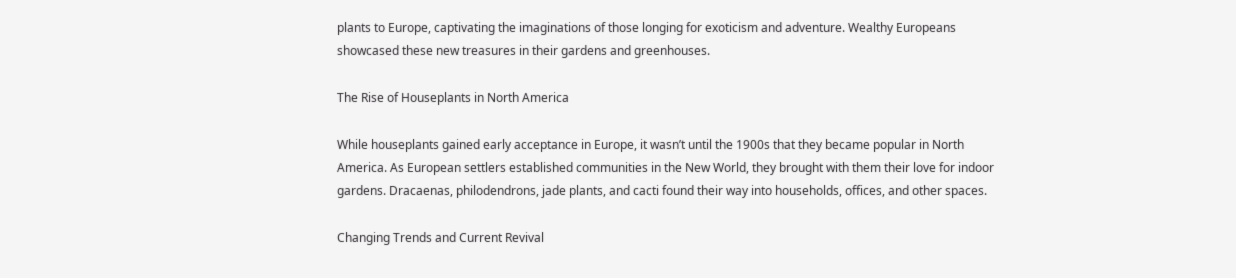plants to Europe, captivating the imaginations of those longing for exoticism and adventure. Wealthy Europeans showcased these new treasures in their gardens and greenhouses.

The Rise of Houseplants in North America

While houseplants gained early acceptance in Europe, it wasn’t until the 1900s that they became popular in North America. As European settlers established communities in the New World, they brought with them their love for indoor gardens. Dracaenas, philodendrons, jade plants, and cacti found their way into households, offices, and other spaces.

Changing Trends and Current Revival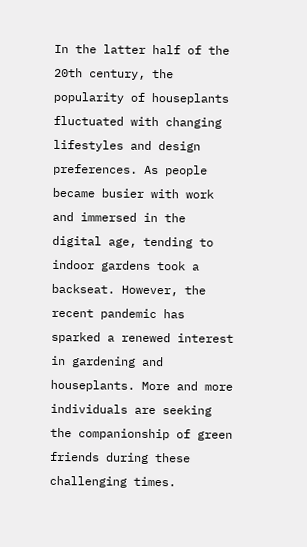In the latter half of the 20th century, the popularity of houseplants fluctuated with changing lifestyles and design preferences. As people became busier with work and immersed in the digital age, tending to indoor gardens took a backseat. However, the recent pandemic has sparked a renewed interest in gardening and houseplants. More and more individuals are seeking the companionship of green friends during these challenging times.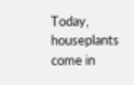Today, houseplants come in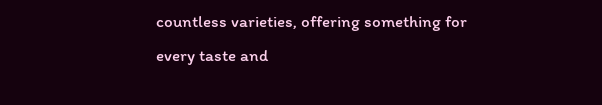countless varieties, offering something for every taste and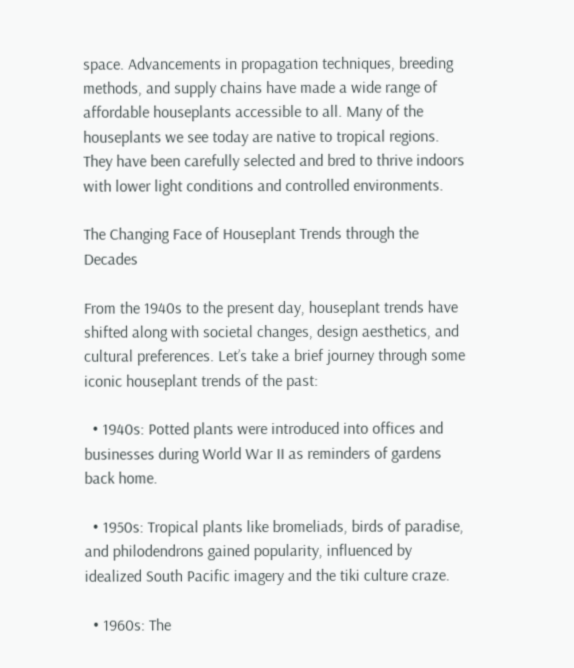space. Advancements in propagation techniques, breeding methods, and supply chains have made a wide range of affordable houseplants accessible to all. Many of the houseplants we see today are native to tropical regions. They have been carefully selected and bred to thrive indoors with lower light conditions and controlled environments.

The Changing Face of Houseplant Trends through the Decades

From the 1940s to the present day, houseplant trends have shifted along with societal changes, design aesthetics, and cultural preferences. Let’s take a brief journey through some iconic houseplant trends of the past:

  • 1940s: Potted plants were introduced into offices and businesses during World War II as reminders of gardens back home.

  • 1950s: Tropical plants like bromeliads, birds of paradise, and philodendrons gained popularity, influenced by idealized South Pacific imagery and the tiki culture craze.

  • 1960s: The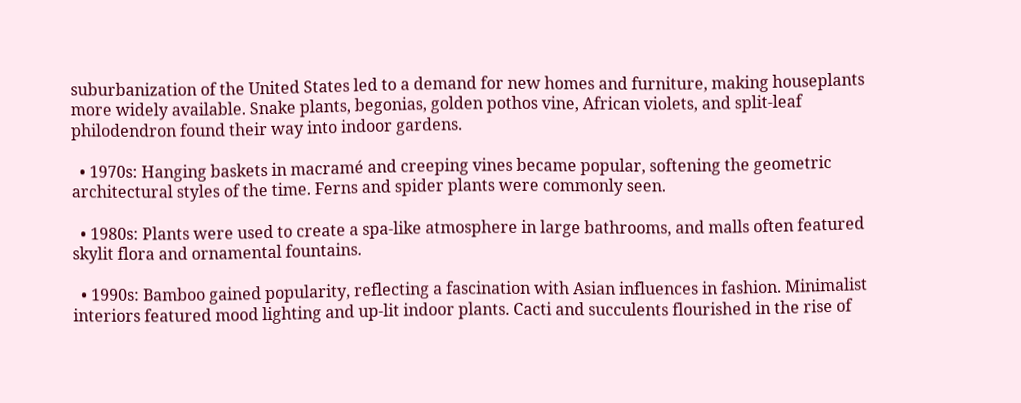suburbanization of the United States led to a demand for new homes and furniture, making houseplants more widely available. Snake plants, begonias, golden pothos vine, African violets, and split-leaf philodendron found their way into indoor gardens.

  • 1970s: Hanging baskets in macramé and creeping vines became popular, softening the geometric architectural styles of the time. Ferns and spider plants were commonly seen.

  • 1980s: Plants were used to create a spa-like atmosphere in large bathrooms, and malls often featured skylit flora and ornamental fountains.

  • 1990s: Bamboo gained popularity, reflecting a fascination with Asian influences in fashion. Minimalist interiors featured mood lighting and up-lit indoor plants. Cacti and succulents flourished in the rise of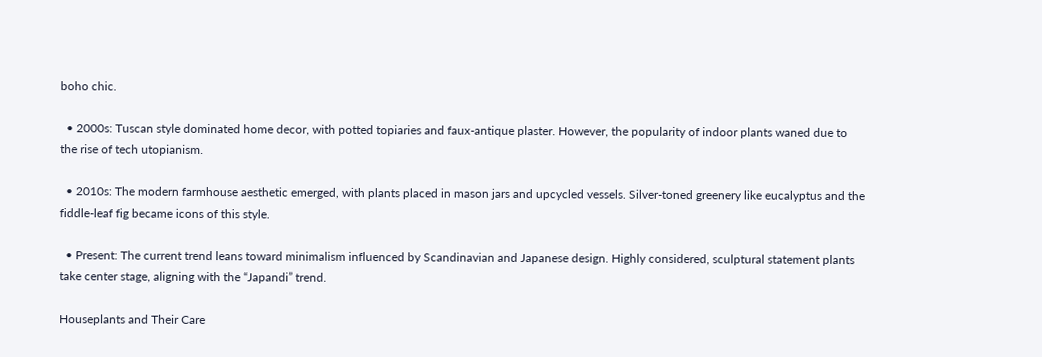boho chic.

  • 2000s: Tuscan style dominated home decor, with potted topiaries and faux-antique plaster. However, the popularity of indoor plants waned due to the rise of tech utopianism.

  • 2010s: The modern farmhouse aesthetic emerged, with plants placed in mason jars and upcycled vessels. Silver-toned greenery like eucalyptus and the fiddle-leaf fig became icons of this style.

  • Present: The current trend leans toward minimalism influenced by Scandinavian and Japanese design. Highly considered, sculptural statement plants take center stage, aligning with the “Japandi” trend.

Houseplants and Their Care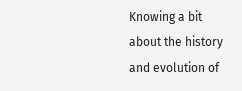Knowing a bit about the history and evolution of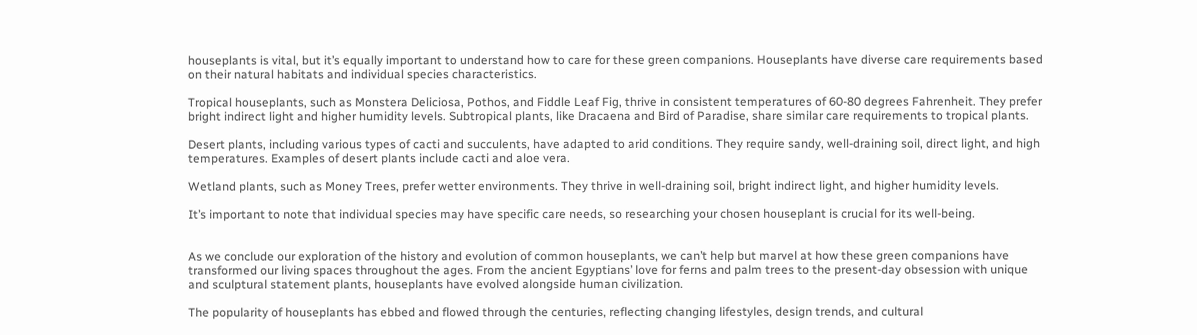houseplants is vital, but it’s equally important to understand how to care for these green companions. Houseplants have diverse care requirements based on their natural habitats and individual species characteristics.

Tropical houseplants, such as Monstera Deliciosa, Pothos, and Fiddle Leaf Fig, thrive in consistent temperatures of 60-80 degrees Fahrenheit. They prefer bright indirect light and higher humidity levels. Subtropical plants, like Dracaena and Bird of Paradise, share similar care requirements to tropical plants.

Desert plants, including various types of cacti and succulents, have adapted to arid conditions. They require sandy, well-draining soil, direct light, and high temperatures. Examples of desert plants include cacti and aloe vera.

Wetland plants, such as Money Trees, prefer wetter environments. They thrive in well-draining soil, bright indirect light, and higher humidity levels.

It’s important to note that individual species may have specific care needs, so researching your chosen houseplant is crucial for its well-being.


As we conclude our exploration of the history and evolution of common houseplants, we can’t help but marvel at how these green companions have transformed our living spaces throughout the ages. From the ancient Egyptians’ love for ferns and palm trees to the present-day obsession with unique and sculptural statement plants, houseplants have evolved alongside human civilization.

The popularity of houseplants has ebbed and flowed through the centuries, reflecting changing lifestyles, design trends, and cultural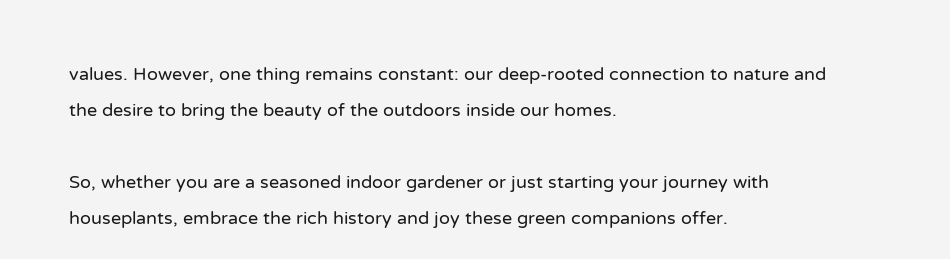values. However, one thing remains constant: our deep-rooted connection to nature and the desire to bring the beauty of the outdoors inside our homes.

So, whether you are a seasoned indoor gardener or just starting your journey with houseplants, embrace the rich history and joy these green companions offer.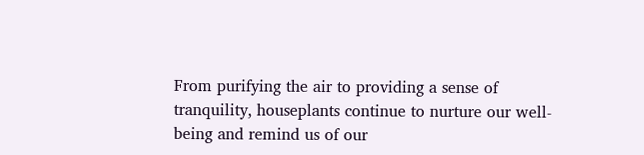From purifying the air to providing a sense of tranquility, houseplants continue to nurture our well-being and remind us of our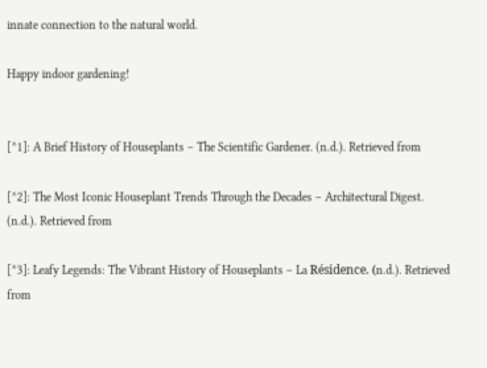innate connection to the natural world.

Happy indoor gardening!


[^1]: A Brief History of Houseplants – The Scientific Gardener. (n.d.). Retrieved from

[^2]: The Most Iconic Houseplant Trends Through the Decades – Architectural Digest. (n.d.). Retrieved from

[^3]: Leafy Legends: The Vibrant History of Houseplants – La Résidence. (n.d.). Retrieved from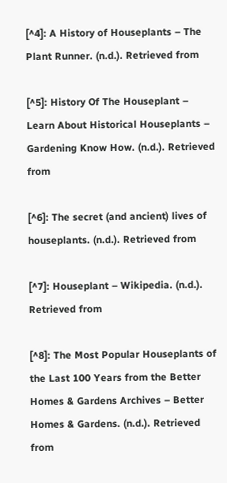[^4]: A History of Houseplants – The Plant Runner. (n.d.). Retrieved from

[^5]: History Of The Houseplant – Learn About Historical Houseplants – Gardening Know How. (n.d.). Retrieved from

[^6]: The secret (and ancient) lives of houseplants. (n.d.). Retrieved from

[^7]: Houseplant – Wikipedia. (n.d.). Retrieved from

[^8]: The Most Popular Houseplants of the Last 100 Years from the Better Homes & Gardens Archives – Better Homes & Gardens. (n.d.). Retrieved from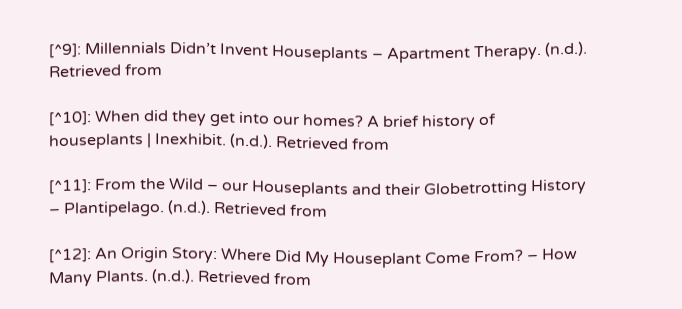[^9]: Millennials Didn’t Invent Houseplants – Apartment Therapy. (n.d.). Retrieved from

[^10]: When did they get into our homes? A brief history of houseplants | Inexhibit. (n.d.). Retrieved from

[^11]: From the Wild – our Houseplants and their Globetrotting History – Plantipelago. (n.d.). Retrieved from

[^12]: An Origin Story: Where Did My Houseplant Come From? – How Many Plants. (n.d.). Retrieved from